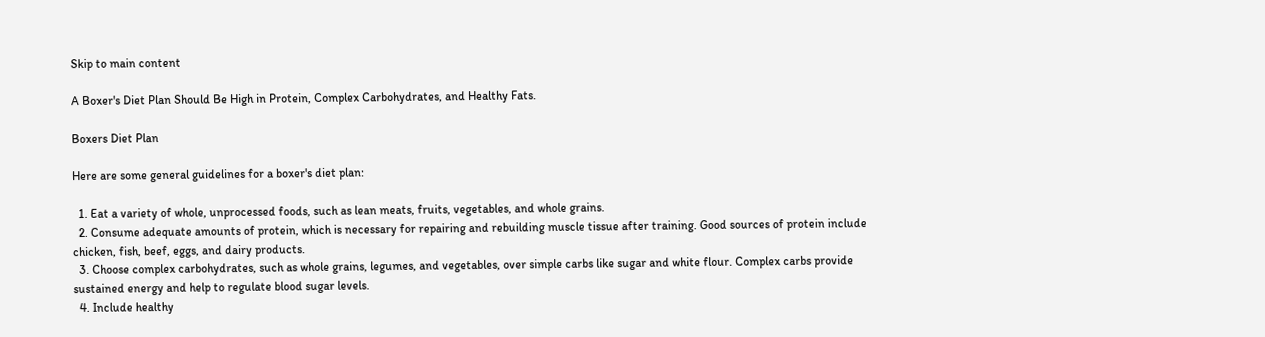Skip to main content

A Boxer's Diet Plan Should Be High in Protein, Complex Carbohydrates, and Healthy Fats.

Boxers Diet Plan

Here are some general guidelines for a boxer's diet plan:

  1. Eat a variety of whole, unprocessed foods, such as lean meats, fruits, vegetables, and whole grains.
  2. Consume adequate amounts of protein, which is necessary for repairing and rebuilding muscle tissue after training. Good sources of protein include chicken, fish, beef, eggs, and dairy products.
  3. Choose complex carbohydrates, such as whole grains, legumes, and vegetables, over simple carbs like sugar and white flour. Complex carbs provide sustained energy and help to regulate blood sugar levels.
  4. Include healthy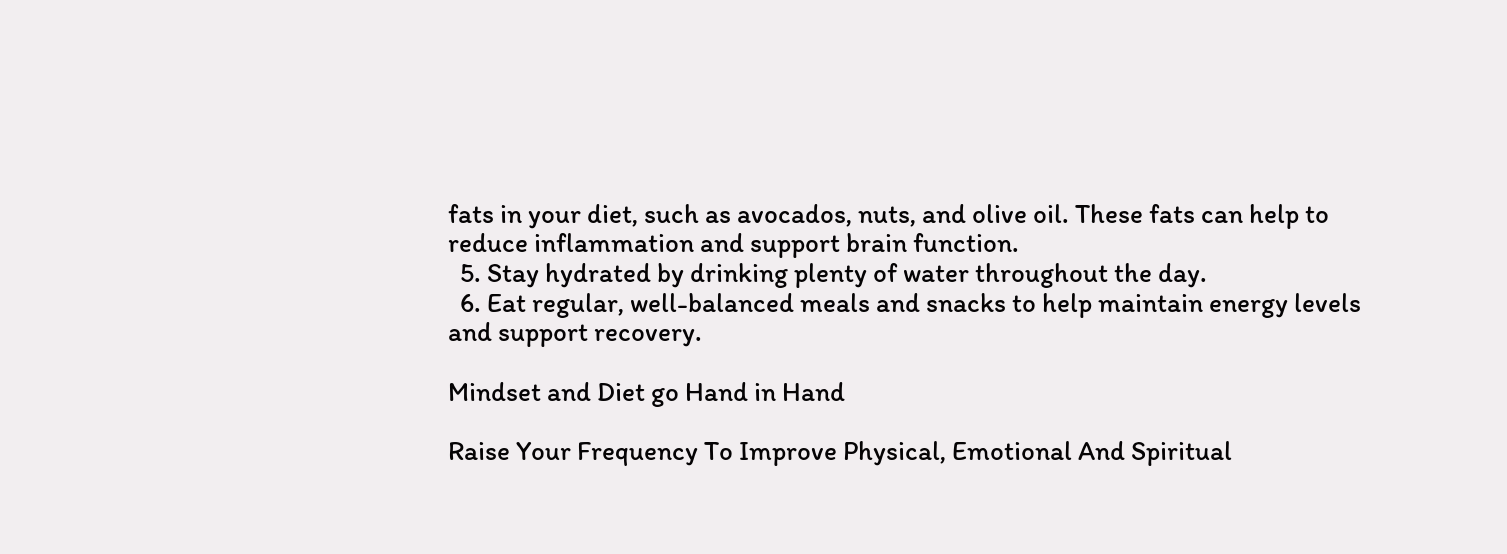fats in your diet, such as avocados, nuts, and olive oil. These fats can help to reduce inflammation and support brain function.
  5. Stay hydrated by drinking plenty of water throughout the day.
  6. Eat regular, well-balanced meals and snacks to help maintain energy levels and support recovery.

Mindset and Diet go Hand in Hand

Raise Your Frequency To Improve Physical, Emotional And Spiritual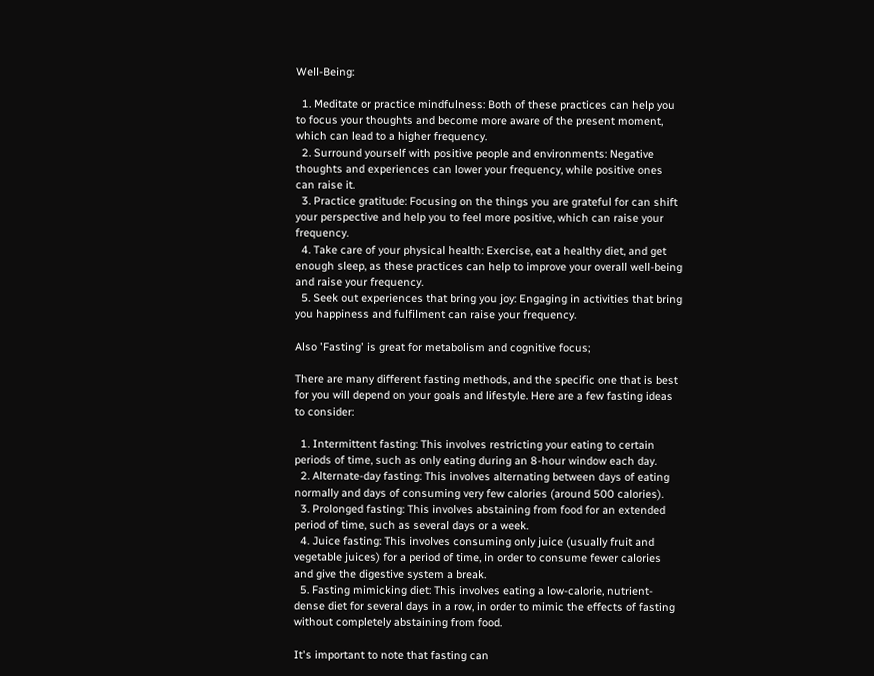Well-Being:

  1. Meditate or practice mindfulness: Both of these practices can help you to focus your thoughts and become more aware of the present moment, which can lead to a higher frequency.
  2. Surround yourself with positive people and environments: Negative thoughts and experiences can lower your frequency, while positive ones can raise it.
  3. Practice gratitude: Focusing on the things you are grateful for can shift your perspective and help you to feel more positive, which can raise your frequency.
  4. Take care of your physical health: Exercise, eat a healthy diet, and get enough sleep, as these practices can help to improve your overall well-being and raise your frequency.
  5. Seek out experiences that bring you joy: Engaging in activities that bring you happiness and fulfilment can raise your frequency.

Also 'Fasting' is great for metabolism and cognitive focus;

There are many different fasting methods, and the specific one that is best for you will depend on your goals and lifestyle. Here are a few fasting ideas to consider:

  1. Intermittent fasting: This involves restricting your eating to certain periods of time, such as only eating during an 8-hour window each day.
  2. Alternate-day fasting: This involves alternating between days of eating normally and days of consuming very few calories (around 500 calories).
  3. Prolonged fasting: This involves abstaining from food for an extended period of time, such as several days or a week.
  4. Juice fasting: This involves consuming only juice (usually fruit and vegetable juices) for a period of time, in order to consume fewer calories and give the digestive system a break.
  5. Fasting mimicking diet: This involves eating a low-calorie, nutrient-dense diet for several days in a row, in order to mimic the effects of fasting without completely abstaining from food.

It's important to note that fasting can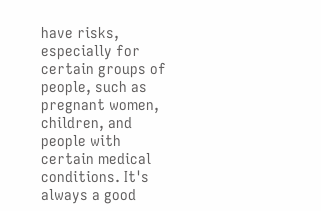have risks, especially for certain groups of people, such as pregnant women, children, and people with certain medical conditions. It's always a good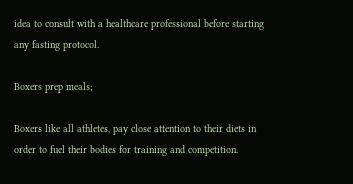idea to consult with a healthcare professional before starting any fasting protocol.

Boxers prep meals;

Boxers like all athletes, pay close attention to their diets in order to fuel their bodies for training and competition.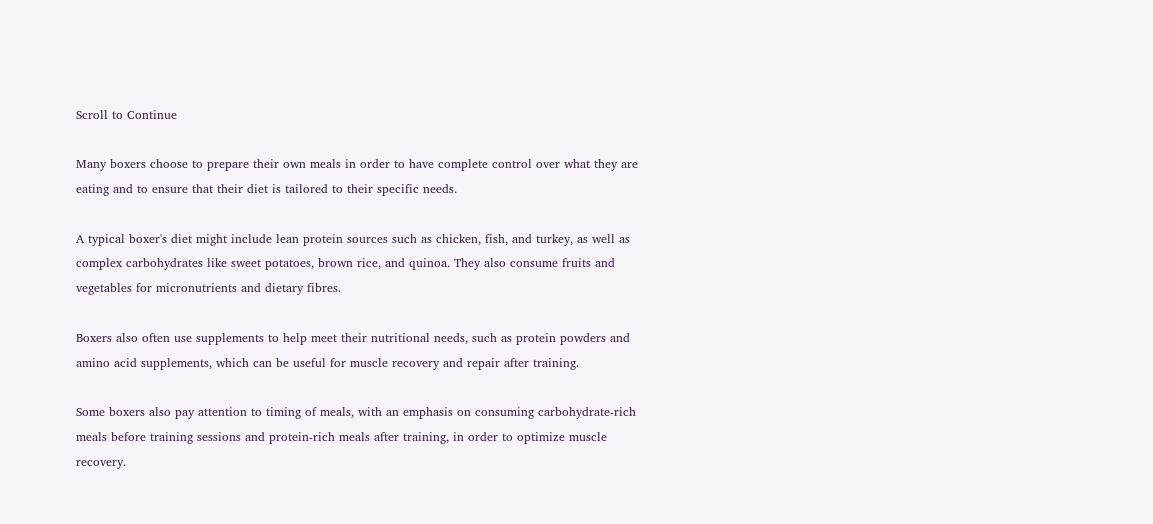Scroll to Continue

Many boxers choose to prepare their own meals in order to have complete control over what they are eating and to ensure that their diet is tailored to their specific needs.

A typical boxer's diet might include lean protein sources such as chicken, fish, and turkey, as well as complex carbohydrates like sweet potatoes, brown rice, and quinoa. They also consume fruits and vegetables for micronutrients and dietary fibres.

Boxers also often use supplements to help meet their nutritional needs, such as protein powders and amino acid supplements, which can be useful for muscle recovery and repair after training.

Some boxers also pay attention to timing of meals, with an emphasis on consuming carbohydrate-rich meals before training sessions and protein-rich meals after training, in order to optimize muscle recovery.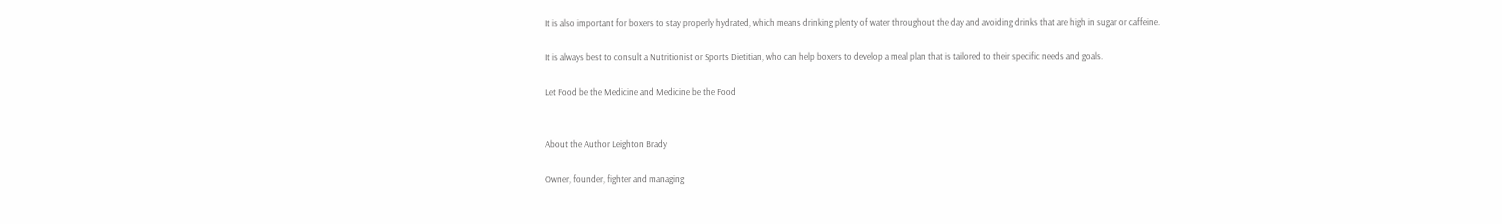It is also important for boxers to stay properly hydrated, which means drinking plenty of water throughout the day and avoiding drinks that are high in sugar or caffeine.

It is always best to consult a Nutritionist or Sports Dietitian, who can help boxers to develop a meal plan that is tailored to their specific needs and goals.

Let Food be the Medicine and Medicine be the Food


About the Author Leighton Brady

Owner, founder, fighter and managing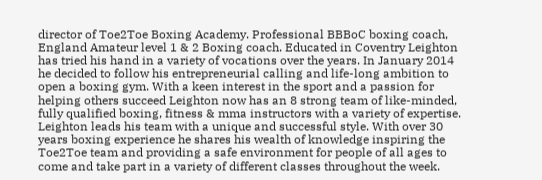director of Toe2Toe Boxing Academy. Professional BBBoC boxing coach, England Amateur level 1 & 2 Boxing coach. Educated in Coventry Leighton has tried his hand in a variety of vocations over the years. In January 2014 he decided to follow his entrepreneurial calling and life-long ambition to open a boxing gym. With a keen interest in the sport and a passion for helping others succeed Leighton now has an 8 strong team of like-minded, fully qualified boxing, fitness & mma instructors with a variety of expertise.
Leighton leads his team with a unique and successful style. With over 30 years boxing experience he shares his wealth of knowledge inspiring the Toe2Toe team and providing a safe environment for people of all ages to come and take part in a variety of different classes throughout the week.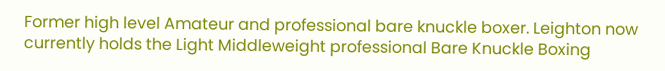Former high level Amateur and professional bare knuckle boxer. Leighton now currently holds the Light Middleweight professional Bare Knuckle Boxing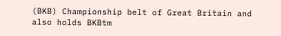(BKB) Championship belt of Great Britain and also holds BKBtm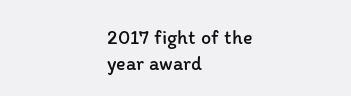2017 fight of the year award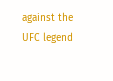against the UFC legend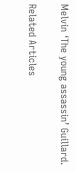Melvin ‘The young assassin’ Guillard.

Related Articles